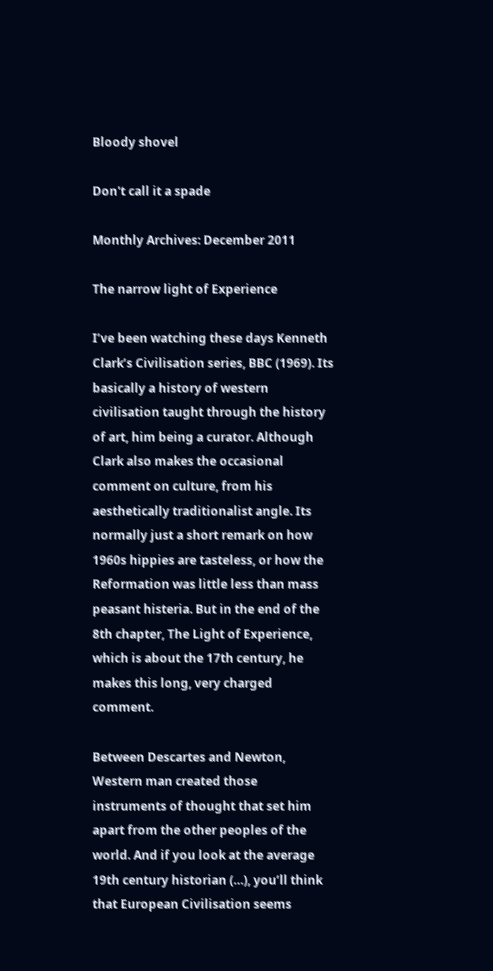Bloody shovel

Don't call it a spade

Monthly Archives: December 2011

The narrow light of Experience

I’ve been watching these days Kenneth Clark’s Civilisation series, BBC (1969). Its basically a history of western civilisation taught through the history of art, him being a curator. Although Clark also makes the occasional comment on culture, from his aesthetically traditionalist angle. Its normally just a short remark on how 1960s hippies are tasteless, or how the Reformation was little less than mass peasant histeria. But in the end of the 8th chapter, The Light of Experience,  which is about the 17th century, he makes this long, very charged comment.

Between Descartes and Newton, Western man created those instruments of thought that set him apart from the other peoples of the world. And if you look at the average 19th century historian (…), you’ll think that European Civilisation seems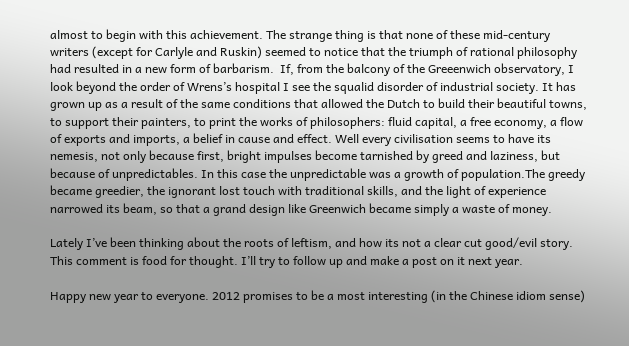almost to begin with this achievement. The strange thing is that none of these mid-century writers (except for Carlyle and Ruskin) seemed to notice that the triumph of rational philosophy had resulted in a new form of barbarism.  If, from the balcony of the Greeenwich observatory, I look beyond the order of Wrens’s hospital I see the squalid disorder of industrial society. It has grown up as a result of the same conditions that allowed the Dutch to build their beautiful towns, to support their painters, to print the works of philosophers: fluid capital, a free economy, a flow of exports and imports, a belief in cause and effect. Well every civilisation seems to have its nemesis, not only because first, bright impulses become tarnished by greed and laziness, but because of unpredictables. In this case the unpredictable was a growth of population.The greedy became greedier, the ignorant lost touch with traditional skills, and the light of experience narrowed its beam, so that a grand design like Greenwich became simply a waste of money.

Lately I’ve been thinking about the roots of leftism, and how its not a clear cut good/evil story.  This comment is food for thought. I’ll try to follow up and make a post on it next year.

Happy new year to everyone. 2012 promises to be a most interesting (in the Chinese idiom sense)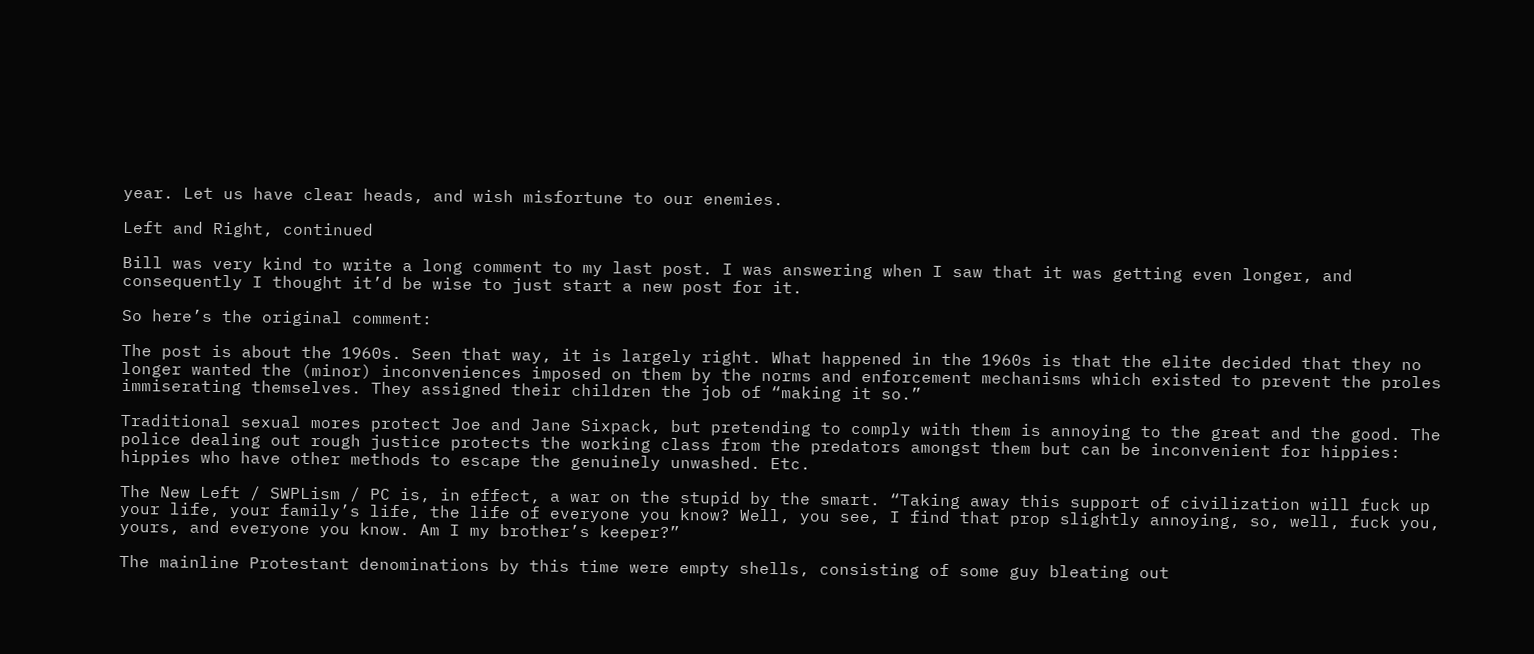year. Let us have clear heads, and wish misfortune to our enemies.

Left and Right, continued

Bill was very kind to write a long comment to my last post. I was answering when I saw that it was getting even longer, and consequently I thought it’d be wise to just start a new post for it.

So here’s the original comment:

The post is about the 1960s. Seen that way, it is largely right. What happened in the 1960s is that the elite decided that they no longer wanted the (minor) inconveniences imposed on them by the norms and enforcement mechanisms which existed to prevent the proles immiserating themselves. They assigned their children the job of “making it so.”

Traditional sexual mores protect Joe and Jane Sixpack, but pretending to comply with them is annoying to the great and the good. The police dealing out rough justice protects the working class from the predators amongst them but can be inconvenient for hippies: hippies who have other methods to escape the genuinely unwashed. Etc.

The New Left / SWPLism / PC is, in effect, a war on the stupid by the smart. “Taking away this support of civilization will fuck up your life, your family’s life, the life of everyone you know? Well, you see, I find that prop slightly annoying, so, well, fuck you, yours, and everyone you know. Am I my brother’s keeper?”

The mainline Protestant denominations by this time were empty shells, consisting of some guy bleating out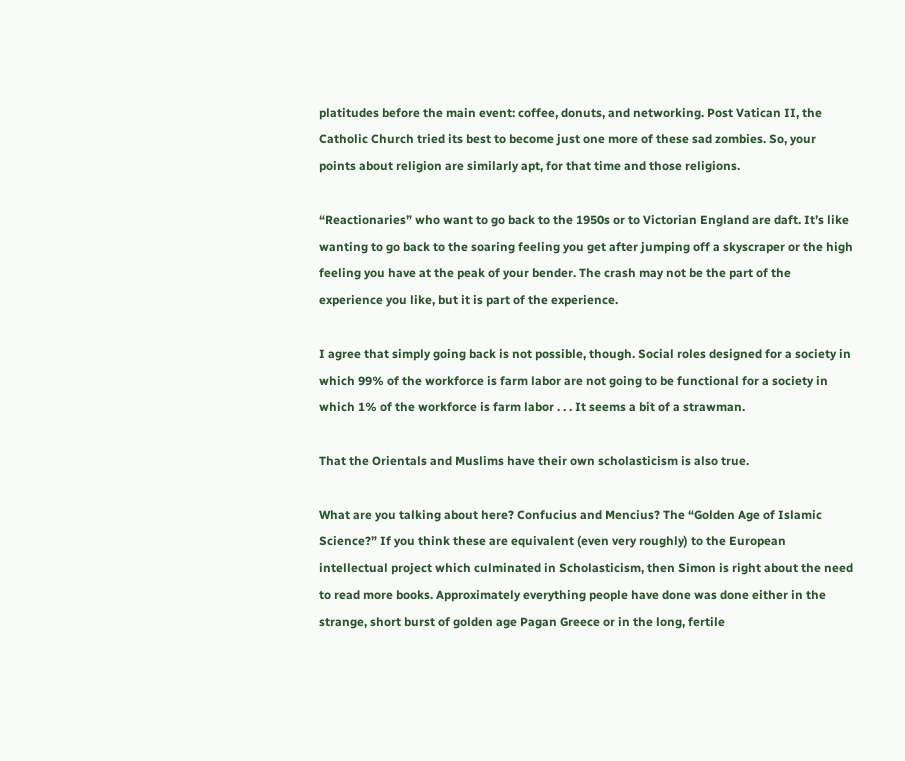platitudes before the main event: coffee, donuts, and networking. Post Vatican II, the Catholic Church tried its best to become just one more of these sad zombies. So, your points about religion are similarly apt, for that time and those religions.

“Reactionaries” who want to go back to the 1950s or to Victorian England are daft. It’s like wanting to go back to the soaring feeling you get after jumping off a skyscraper or the high feeling you have at the peak of your bender. The crash may not be the part of the experience you like, but it is part of the experience.

I agree that simply going back is not possible, though. Social roles designed for a society in which 99% of the workforce is farm labor are not going to be functional for a society in which 1% of the workforce is farm labor . . . It seems a bit of a strawman.

That the Orientals and Muslims have their own scholasticism is also true.

What are you talking about here? Confucius and Mencius? The “Golden Age of Islamic Science?” If you think these are equivalent (even very roughly) to the European intellectual project which culminated in Scholasticism, then Simon is right about the need to read more books. Approximately everything people have done was done either in the strange, short burst of golden age Pagan Greece or in the long, fertile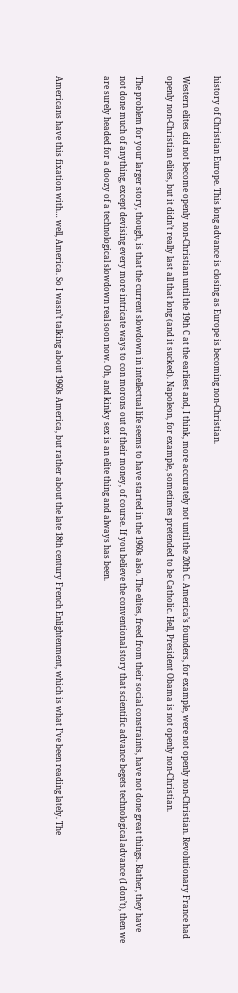history of Christian Europe. This long advance is closing as Europe is becoming non-Christian.

Western elites did not become openly non-Christian until the 19th C at the earliest and, I think, more accurately not until the 20th C. America’s founders, for example, were not openly non-Christian. Revolutionary France had openly non-Christian elites, but it didn’t really last all that long (and it sucked). Napoleon, for example, sometimes pretended to be Catholic. Hell, President Obama is not openly non-Christian.

The problem for your larger story, though, is that the current slowdown in intellectual life seems to have started in the 1960s also. The elites, freed from their social constraints, have not done great things. Rather, they have not done much of anything, except devising every more intricate ways to con morons out of their money, of course. If you believe the conventional story that scientific advance begets technological advance (I don’t), then we are surely headed for a doozy of a technological slowdown real soon now. Oh, and kinky sex is an elite thing and always has been.


Americans have this fixation with… well, America. So I wasn’t talking about 1960s America, but rather about the late 18th century French Enlightenment, which is what I’ve been reading lately. The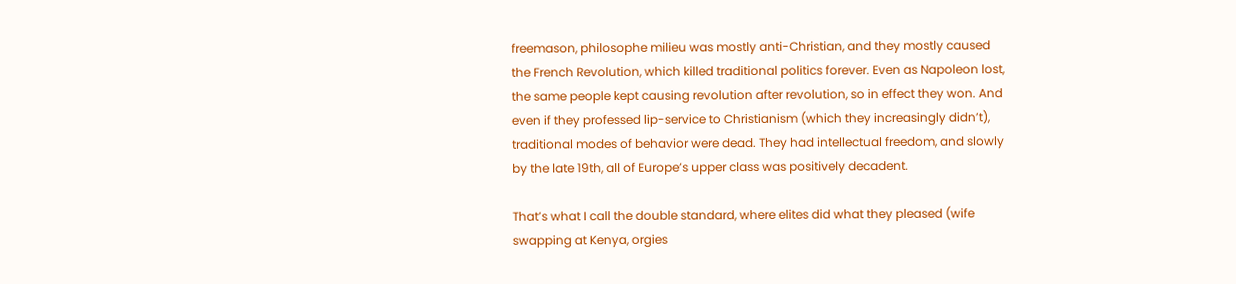freemason, philosophe milieu was mostly anti-Christian, and they mostly caused the French Revolution, which killed traditional politics forever. Even as Napoleon lost, the same people kept causing revolution after revolution, so in effect they won. And even if they professed lip-service to Christianism (which they increasingly didn’t), traditional modes of behavior were dead. They had intellectual freedom, and slowly by the late 19th, all of Europe’s upper class was positively decadent.

That’s what I call the double standard, where elites did what they pleased (wife swapping at Kenya, orgies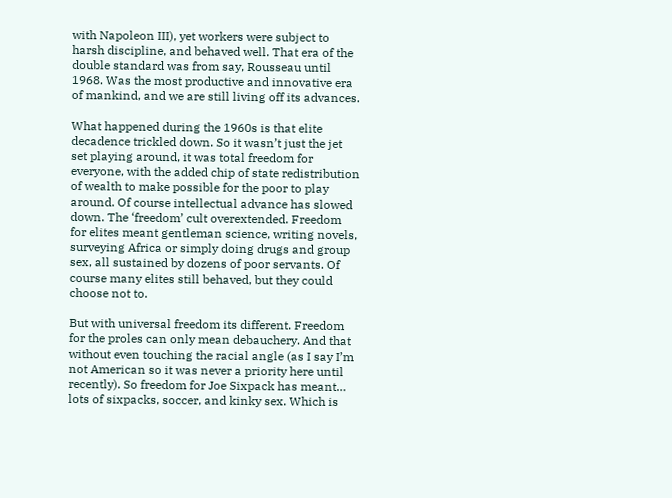with Napoleon III), yet workers were subject to harsh discipline, and behaved well. That era of the double standard was from say, Rousseau until 1968. Was the most productive and innovative era of mankind, and we are still living off its advances.

What happened during the 1960s is that elite decadence trickled down. So it wasn’t just the jet set playing around, it was total freedom for everyone, with the added chip of state redistribution of wealth to make possible for the poor to play around. Of course intellectual advance has slowed down. The ‘freedom’ cult overextended. Freedom for elites meant gentleman science, writing novels, surveying Africa or simply doing drugs and group sex, all sustained by dozens of poor servants. Of course many elites still behaved, but they could choose not to.

But with universal freedom its different. Freedom for the proles can only mean debauchery. And that without even touching the racial angle (as I say I’m not American so it was never a priority here until recently). So freedom for Joe Sixpack has meant… lots of sixpacks, soccer, and kinky sex. Which is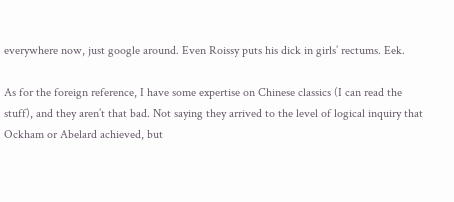everywhere now, just google around. Even Roissy puts his dick in girls’ rectums. Eek.

As for the foreign reference, I have some expertise on Chinese classics (I can read the stuff), and they aren’t that bad. Not saying they arrived to the level of logical inquiry that Ockham or Abelard achieved, but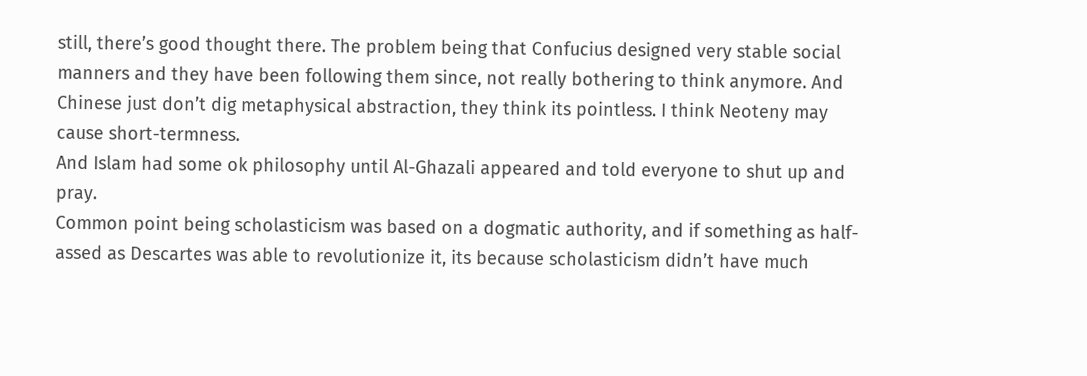still, there’s good thought there. The problem being that Confucius designed very stable social manners and they have been following them since, not really bothering to think anymore. And Chinese just don’t dig metaphysical abstraction, they think its pointless. I think Neoteny may cause short-termness.
And Islam had some ok philosophy until Al-Ghazali appeared and told everyone to shut up and pray.
Common point being scholasticism was based on a dogmatic authority, and if something as half-assed as Descartes was able to revolutionize it, its because scholasticism didn’t have much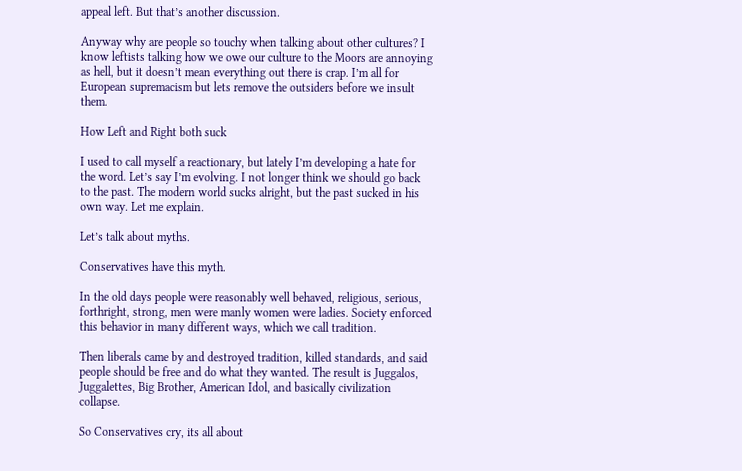appeal left. But that’s another discussion.

Anyway why are people so touchy when talking about other cultures? I know leftists talking how we owe our culture to the Moors are annoying as hell, but it doesn’t mean everything out there is crap. I’m all for European supremacism but lets remove the outsiders before we insult them.

How Left and Right both suck

I used to call myself a reactionary, but lately I’m developing a hate for the word. Let’s say I’m evolving. I not longer think we should go back to the past. The modern world sucks alright, but the past sucked in his own way. Let me explain.

Let’s talk about myths.

Conservatives have this myth.

In the old days people were reasonably well behaved, religious, serious, forthright, strong, men were manly women were ladies. Society enforced this behavior in many different ways, which we call tradition.

Then liberals came by and destroyed tradition, killed standards, and said people should be free and do what they wanted. The result is Juggalos, Juggalettes, Big Brother, American Idol, and basically civilization collapse.

So Conservatives cry, its all about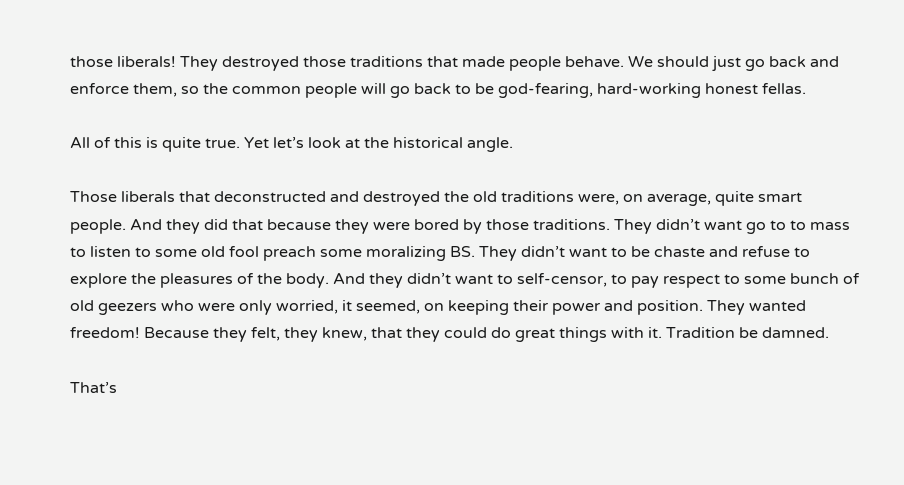those liberals! They destroyed those traditions that made people behave. We should just go back and enforce them, so the common people will go back to be god-fearing, hard-working honest fellas.

All of this is quite true. Yet let’s look at the historical angle.

Those liberals that deconstructed and destroyed the old traditions were, on average, quite smart people. And they did that because they were bored by those traditions. They didn’t want go to to mass to listen to some old fool preach some moralizing BS. They didn’t want to be chaste and refuse to explore the pleasures of the body. And they didn’t want to self-censor, to pay respect to some bunch of old geezers who were only worried, it seemed, on keeping their power and position. They wanted freedom! Because they felt, they knew, that they could do great things with it. Tradition be damned.

That’s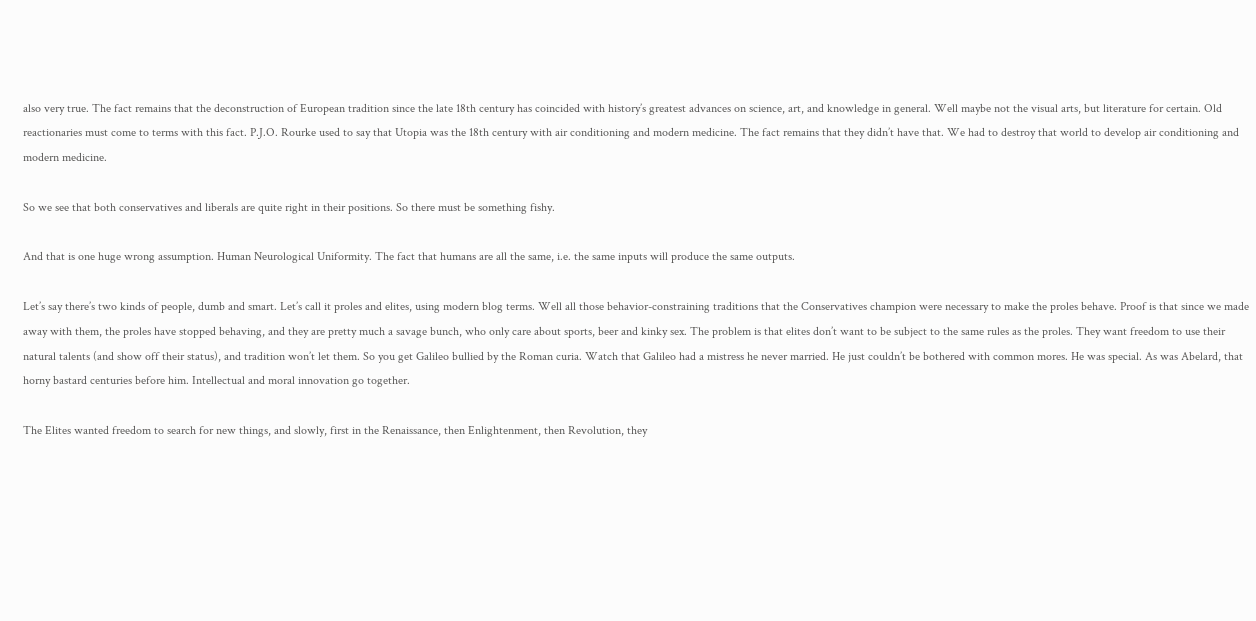also very true. The fact remains that the deconstruction of European tradition since the late 18th century has coincided with history’s greatest advances on science, art, and knowledge in general. Well maybe not the visual arts, but literature for certain. Old reactionaries must come to terms with this fact. P.J.O. Rourke used to say that Utopia was the 18th century with air conditioning and modern medicine. The fact remains that they didn’t have that. We had to destroy that world to develop air conditioning and modern medicine.

So we see that both conservatives and liberals are quite right in their positions. So there must be something fishy.

And that is one huge wrong assumption. Human Neurological Uniformity. The fact that humans are all the same, i.e. the same inputs will produce the same outputs.

Let’s say there’s two kinds of people, dumb and smart. Let’s call it proles and elites, using modern blog terms. Well all those behavior-constraining traditions that the Conservatives champion were necessary to make the proles behave. Proof is that since we made away with them, the proles have stopped behaving, and they are pretty much a savage bunch, who only care about sports, beer and kinky sex. The problem is that elites don’t want to be subject to the same rules as the proles. They want freedom to use their natural talents (and show off their status), and tradition won’t let them. So you get Galileo bullied by the Roman curia. Watch that Galileo had a mistress he never married. He just couldn’t be bothered with common mores. He was special. As was Abelard, that horny bastard centuries before him. Intellectual and moral innovation go together.

The Elites wanted freedom to search for new things, and slowly, first in the Renaissance, then Enlightenment, then Revolution, they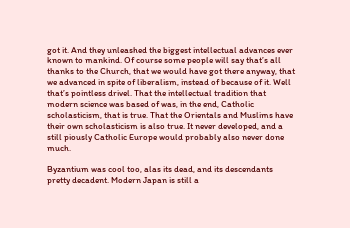got it. And they unleashed the biggest intellectual advances ever known to mankind. Of course some people will say that’s all thanks to the Church, that we would have got there anyway, that we advanced in spite of liberalism, instead of because of it. Well that’s pointless drivel. That the intellectual tradition that modern science was based of was, in the end, Catholic scholasticism, that is true. That the Orientals and Muslims have their own scholasticism is also true. It never developed, and a still piously Catholic Europe would probably also never done much.

Byzantium was cool too, alas its dead, and its descendants pretty decadent. Modern Japan is still a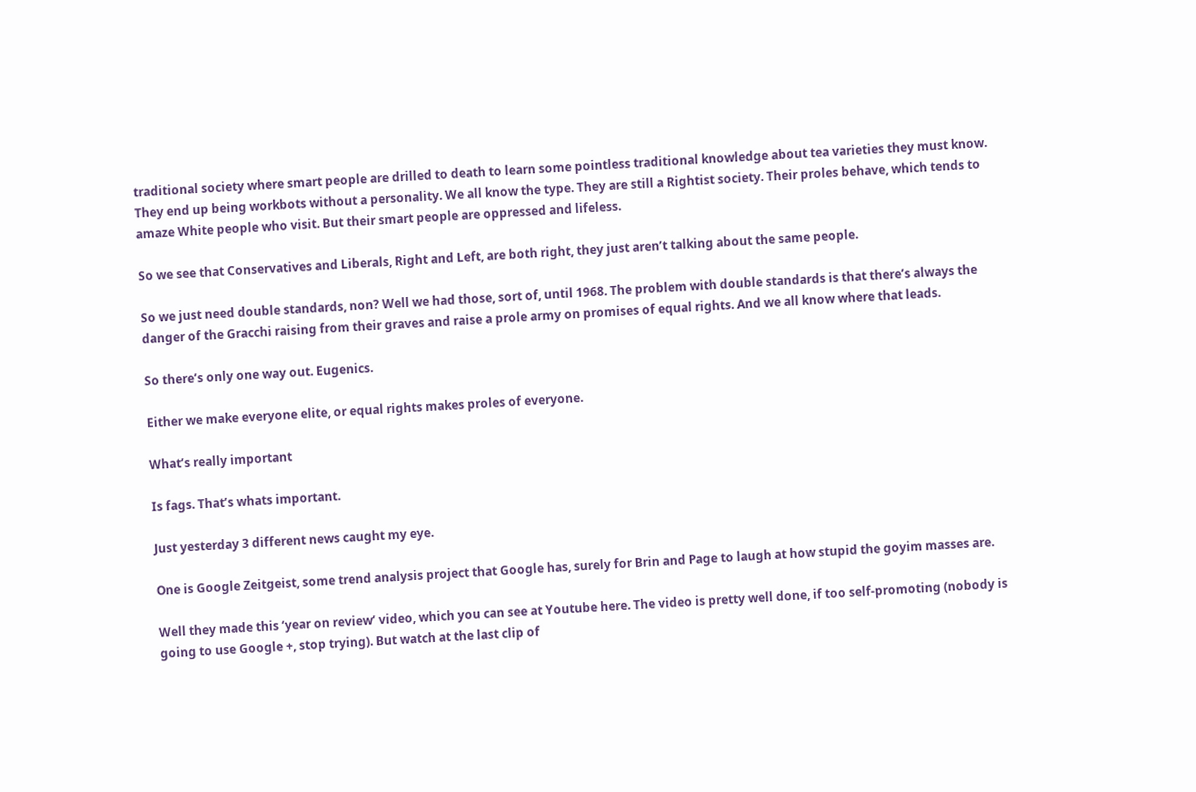traditional society where smart people are drilled to death to learn some pointless traditional knowledge about tea varieties they must know. They end up being workbots without a personality. We all know the type. They are still a Rightist society. Their proles behave, which tends to amaze White people who visit. But their smart people are oppressed and lifeless.

So we see that Conservatives and Liberals, Right and Left, are both right, they just aren’t talking about the same people.

So we just need double standards, non? Well we had those, sort of, until 1968. The problem with double standards is that there’s always the danger of the Gracchi raising from their graves and raise a prole army on promises of equal rights. And we all know where that leads.

So there’s only one way out. Eugenics.

Either we make everyone elite, or equal rights makes proles of everyone.

What’s really important

Is fags. That’s whats important.

Just yesterday 3 different news caught my eye.

One is Google Zeitgeist, some trend analysis project that Google has, surely for Brin and Page to laugh at how stupid the goyim masses are.

Well they made this ‘year on review’ video, which you can see at Youtube here. The video is pretty well done, if too self-promoting (nobody is going to use Google +, stop trying). But watch at the last clip of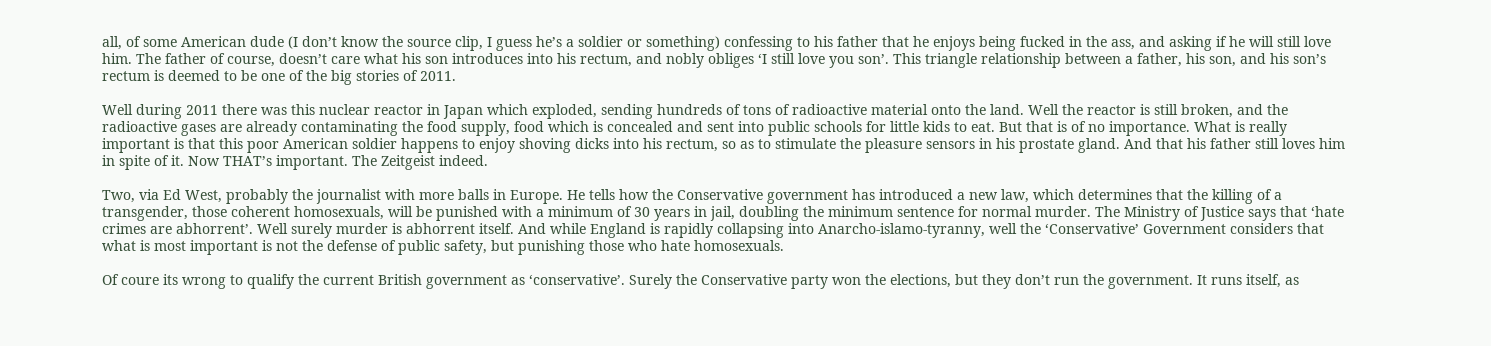all, of some American dude (I don’t know the source clip, I guess he’s a soldier or something) confessing to his father that he enjoys being fucked in the ass, and asking if he will still love him. The father of course, doesn’t care what his son introduces into his rectum, and nobly obliges ‘I still love you son’. This triangle relationship between a father, his son, and his son’s rectum is deemed to be one of the big stories of 2011.

Well during 2011 there was this nuclear reactor in Japan which exploded, sending hundreds of tons of radioactive material onto the land. Well the reactor is still broken, and the radioactive gases are already contaminating the food supply, food which is concealed and sent into public schools for little kids to eat. But that is of no importance. What is really important is that this poor American soldier happens to enjoy shoving dicks into his rectum, so as to stimulate the pleasure sensors in his prostate gland. And that his father still loves him in spite of it. Now THAT’s important. The Zeitgeist indeed.

Two, via Ed West, probably the journalist with more balls in Europe. He tells how the Conservative government has introduced a new law, which determines that the killing of a transgender, those coherent homosexuals, will be punished with a minimum of 30 years in jail, doubling the minimum sentence for normal murder. The Ministry of Justice says that ‘hate crimes are abhorrent’. Well surely murder is abhorrent itself. And while England is rapidly collapsing into Anarcho-islamo-tyranny, well the ‘Conservative’ Government considers that what is most important is not the defense of public safety, but punishing those who hate homosexuals.

Of coure its wrong to qualify the current British government as ‘conservative’. Surely the Conservative party won the elections, but they don’t run the government. It runs itself, as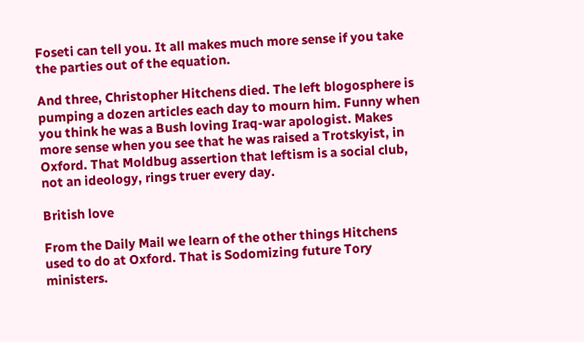Foseti can tell you. It all makes much more sense if you take the parties out of the equation.

And three, Christopher Hitchens died. The left blogosphere is pumping a dozen articles each day to mourn him. Funny when you think he was a Bush loving Iraq-war apologist. Makes more sense when you see that he was raised a Trotskyist, in Oxford. That Moldbug assertion that leftism is a social club, not an ideology, rings truer every day.

British love

From the Daily Mail we learn of the other things Hitchens used to do at Oxford. That is Sodomizing future Tory ministers.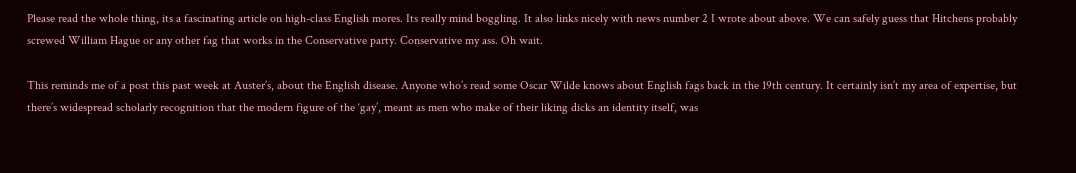Please read the whole thing, its a fascinating article on high-class English mores. Its really mind boggling. It also links nicely with news number 2 I wrote about above. We can safely guess that Hitchens probably screwed William Hague or any other fag that works in the Conservative party. Conservative my ass. Oh wait.

This reminds me of a post this past week at Auster’s, about the English disease. Anyone who’s read some Oscar Wilde knows about English fags back in the 19th century. It certainly isn’t my area of expertise, but there’s widespread scholarly recognition that the modern figure of the ‘gay’, meant as men who make of their liking dicks an identity itself, was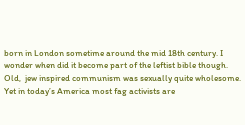born in London sometime around the mid 18th century. I wonder when did it become part of the leftist bible though. Old,  jew inspired communism was sexually quite wholesome. Yet in today’s America most fag activists are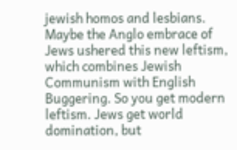jewish homos and lesbians. Maybe the Anglo embrace of Jews ushered this new leftism, which combines Jewish Communism with English Buggering. So you get modern leftism. Jews get world domination, but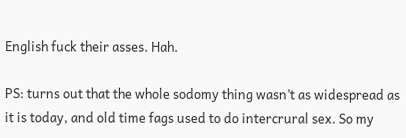English fuck their asses. Hah.

PS: turns out that the whole sodomy thing wasn’t as widespread as it is today, and old time fags used to do intercrural sex. So my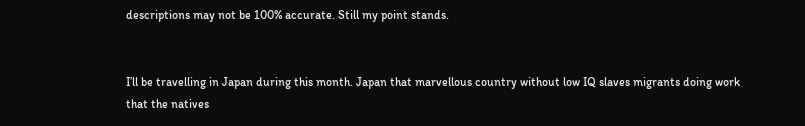descriptions may not be 100% accurate. Still my point stands.


I’ll be travelling in Japan during this month. Japan that marvellous country without low IQ slaves migrants doing work that the natives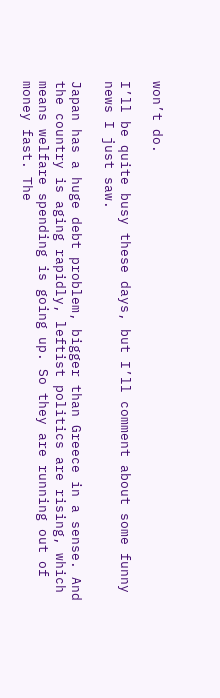won’t do.

I’ll be quite busy these days, but I’ll comment about some funny news I just saw.

Japan has a huge debt problem, bigger than Greece in a sense. And the country is aging rapidly, leftist politics are rising, which means welfare spending is going up. So they are running out of money fast. The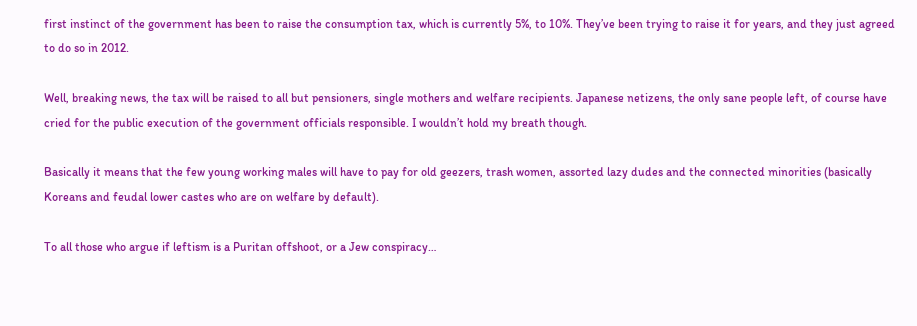first instinct of the government has been to raise the consumption tax, which is currently 5%, to 10%. They’ve been trying to raise it for years, and they just agreed to do so in 2012.

Well, breaking news, the tax will be raised to all but pensioners, single mothers and welfare recipients. Japanese netizens, the only sane people left, of course have cried for the public execution of the government officials responsible. I wouldn’t hold my breath though.

Basically it means that the few young working males will have to pay for old geezers, trash women, assorted lazy dudes and the connected minorities (basically Koreans and feudal lower castes who are on welfare by default).

To all those who argue if leftism is a Puritan offshoot, or a Jew conspiracy…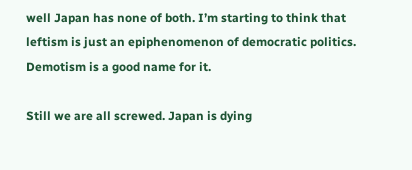well Japan has none of both. I’m starting to think that leftism is just an epiphenomenon of democratic politics. Demotism is a good name for it.

Still we are all screwed. Japan is dying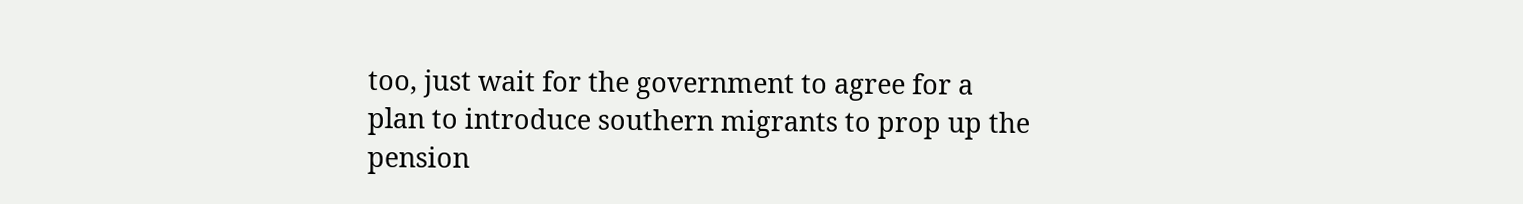too, just wait for the government to agree for a plan to introduce southern migrants to prop up the pension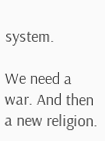system.

We need a war. And then a new religion.